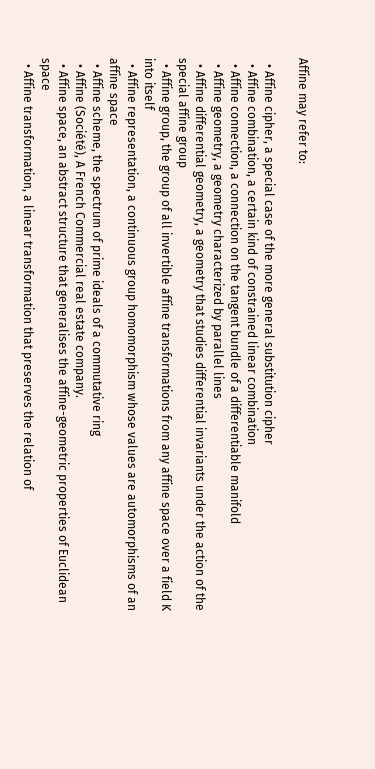Affine may refer to:

  • Affine cipher, a special case of the more general substitution cipher
  • Affine combination, a certain kind of constrained linear combination
  • Affine connection, a connection on the tangent bundle of a differentiable manifold
  • Affine geometry, a geometry characterized by parallel lines
  • Affine differential geometry, a geometry that studies differential invariants under the action of the special affine group
  • Affine group, the group of all invertible affine transformations from any affine space over a field K into itself
  • Affine representation, a continuous group homomorphism whose values are automorphisms of an affine space
  • Affine scheme, the spectrum of prime ideals of a commutative ring
  • Affine (Société), A French Commercial real estate company.
  • Affine space, an abstract structure that generalises the affine-geometric properties of Euclidean space
  • Affine transformation, a linear transformation that preserves the relation of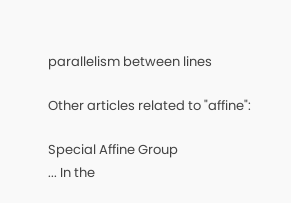parallelism between lines

Other articles related to "affine":

Special Affine Group
... In the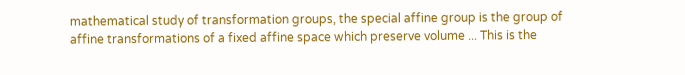mathematical study of transformation groups, the special affine group is the group of affine transformations of a fixed affine space which preserve volume ... This is the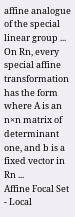affine analogue of the special linear group ... On Rn, every special affine transformation has the form where A is an n×n matrix of determinant one, and b is a fixed vector in Rn ...
Affine Focal Set - Local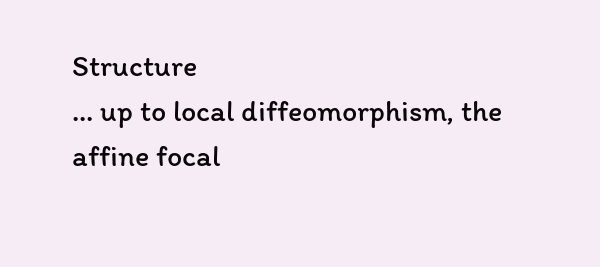Structure
... up to local diffeomorphism, the affine focal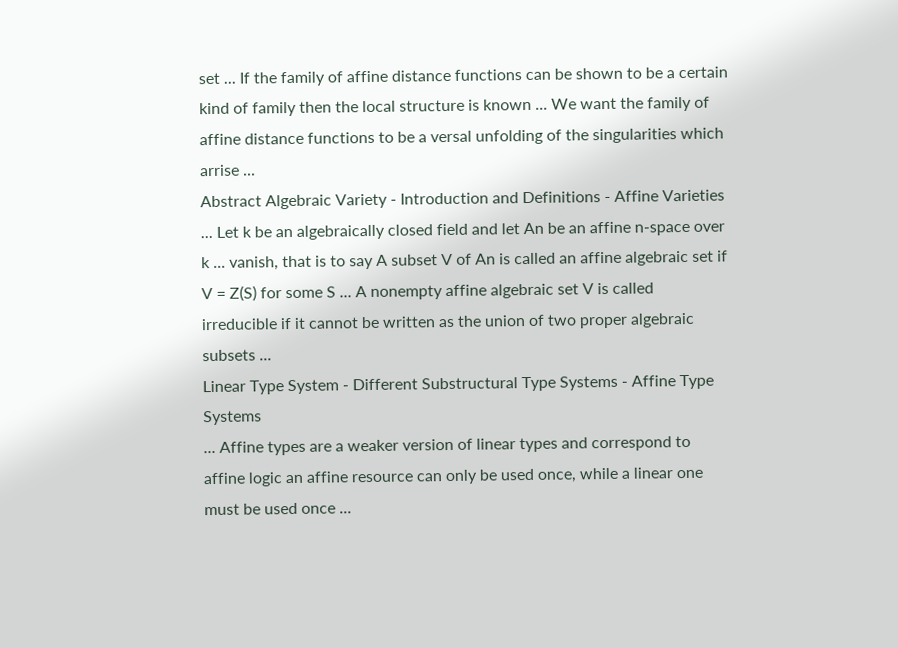set ... If the family of affine distance functions can be shown to be a certain kind of family then the local structure is known ... We want the family of affine distance functions to be a versal unfolding of the singularities which arrise ...
Abstract Algebraic Variety - Introduction and Definitions - Affine Varieties
... Let k be an algebraically closed field and let An be an affine n-space over k ... vanish, that is to say A subset V of An is called an affine algebraic set if V = Z(S) for some S ... A nonempty affine algebraic set V is called irreducible if it cannot be written as the union of two proper algebraic subsets ...
Linear Type System - Different Substructural Type Systems - Affine Type Systems
... Affine types are a weaker version of linear types and correspond to affine logic an affine resource can only be used once, while a linear one must be used once ...